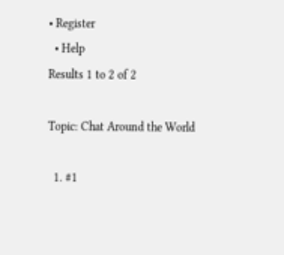• Register
  • Help
Results 1 to 2 of 2

Topic: Chat Around the World

  1. #1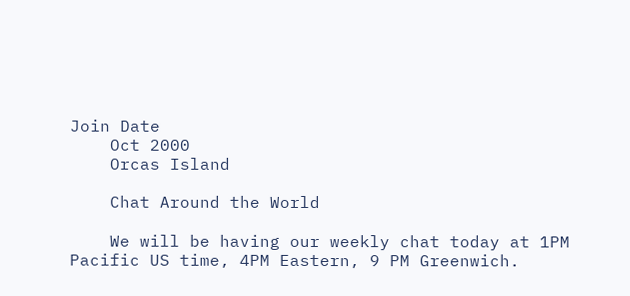Join Date
    Oct 2000
    Orcas Island

    Chat Around the World

    We will be having our weekly chat today at 1PM Pacific US time, 4PM Eastern, 9 PM Greenwich.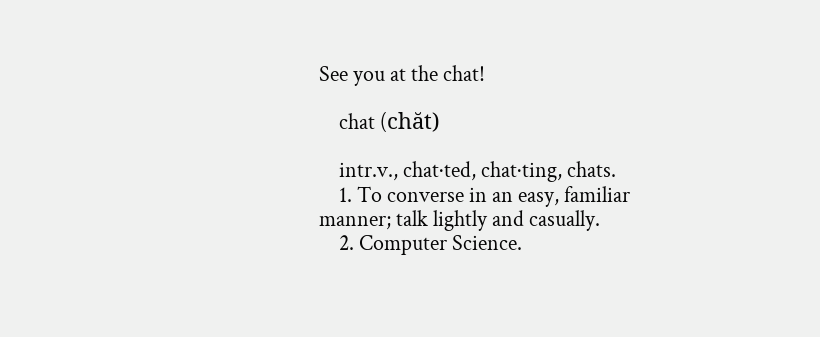See you at the chat!

    chat (chăt)

    intr.v., chat·ted, chat·ting, chats.
    1. To converse in an easy, familiar manner; talk lightly and casually.
    2. Computer Science.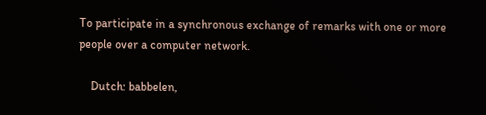To participate in a synchronous exchange of remarks with one or more people over a computer network.

    Dutch: babbelen,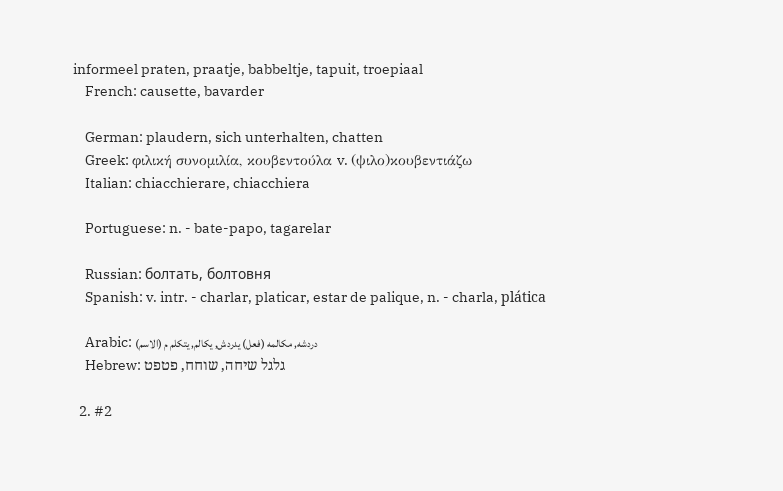informeel praten, praatje, babbeltje, tapuit, troepiaal
    French: causette, bavarder

    German: plaudern, sich unterhalten, chatten
    Greek: φιλική συνομιλία, κουβεντούλα v. (ψιλο)κουβεντιάζω
    Italian: chiacchierare, chiacchiera

    Portuguese: n. - bate-papo, tagarelar

    Russian: болтать, болтовня
    Spanish: v. intr. - charlar, platicar, estar de palique, n. - charla, plática

    Arabic: (الاسم) دردشه, مكالمه (فعل) يدردش, يكالم, يتكلم م
    Hebrew: גלגל שיחה, שוחח, פטפט

  2. #2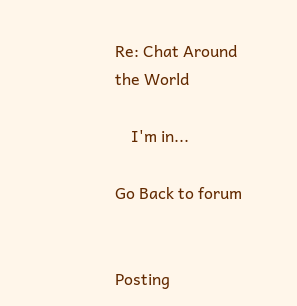Re: Chat Around the World

    I'm in...

Go Back to forum


Posting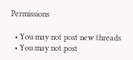Permissions

  • You may not post new threads
  • You may not post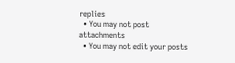replies
  • You may not post attachments
  • You may not edit your posts